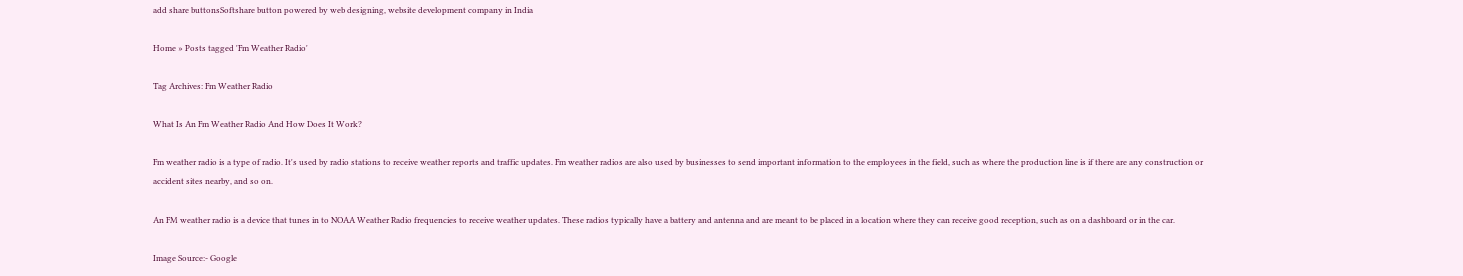add share buttonsSoftshare button powered by web designing, website development company in India

Home » Posts tagged 'Fm Weather Radio'

Tag Archives: Fm Weather Radio

What Is An Fm Weather Radio And How Does It Work?

Fm weather radio is a type of radio. It's used by radio stations to receive weather reports and traffic updates. Fm weather radios are also used by businesses to send important information to the employees in the field, such as where the production line is if there are any construction or accident sites nearby, and so on.

An FM weather radio is a device that tunes in to NOAA Weather Radio frequencies to receive weather updates. These radios typically have a battery and antenna and are meant to be placed in a location where they can receive good reception, such as on a dashboard or in the car.

Image Source:- Google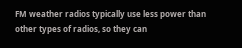FM weather radios typically use less power than other types of radios, so they can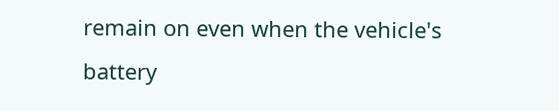remain on even when the vehicle's battery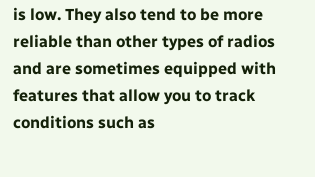is low. They also tend to be more reliable than other types of radios and are sometimes equipped with features that allow you to track conditions such as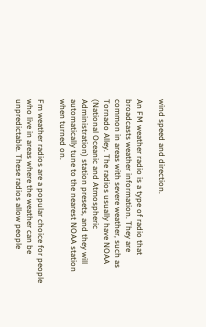wind speed and direction.

An FM weather radio is a type of radio that broadcasts weather information. They are common in areas with severe weather, such as Tornado Alley. The radios usually have NOAA (National Oceanic and Atmospheric Administration) station presets, and they will automatically tune to the nearest NOAA station when turned on.

Fm weather radios are a popular choice for people who live in areas where the weather can be unpredictable. These radios allow people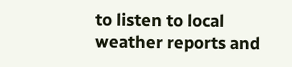to listen to local weather reports and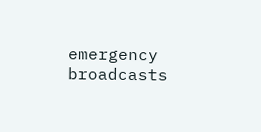emergency broadcasts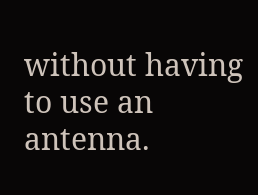without having to use an antenna.